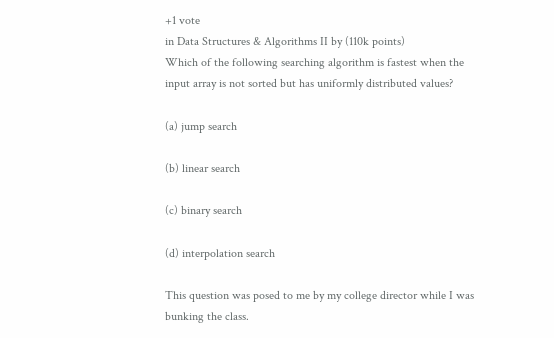+1 vote
in Data Structures & Algorithms II by (110k points)
Which of the following searching algorithm is fastest when the input array is not sorted but has uniformly distributed values?

(a) jump search

(b) linear search

(c) binary search

(d) interpolation search

This question was posed to me by my college director while I was bunking the class.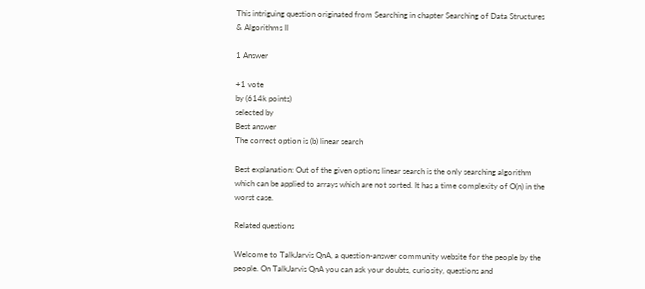This intriguing question originated from Searching in chapter Searching of Data Structures & Algorithms II

1 Answer

+1 vote
by (614k points)
selected by
Best answer
The correct option is (b) linear search

Best explanation: Out of the given options linear search is the only searching algorithm which can be applied to arrays which are not sorted. It has a time complexity of O(n) in the worst case.

Related questions

Welcome to TalkJarvis QnA, a question-answer community website for the people by the people. On TalkJarvis QnA you can ask your doubts, curiosity, questions and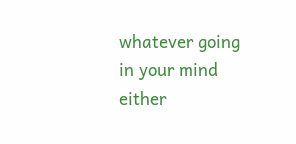whatever going in your mind either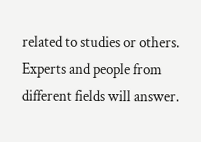related to studies or others. Experts and people from different fields will answer.